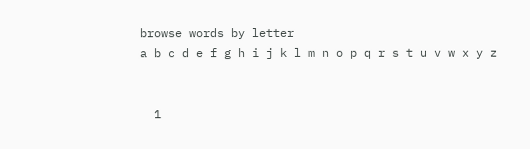browse words by letter
a b c d e f g h i j k l m n o p q r s t u v w x y z


  1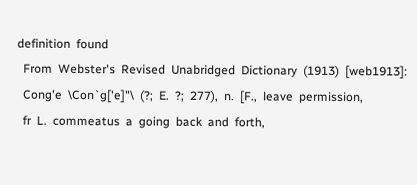definition  found
  From  Webster's  Revised  Unabridged  Dictionary  (1913)  [web1913]:
  Cong'e  \Con`g['e]"\  (?;  E.  ?;  277),  n.  [F.,  leave  permission,
  fr  L.  commeatus  a  going  back  and  forth,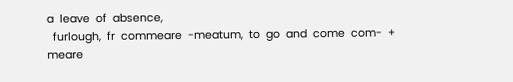a  leave  of  absence,
  furlough,  fr  commeare  -meatum,  to  go  and  come  com-  +  meare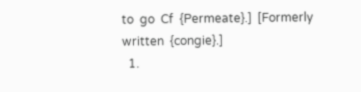to  go  Cf  {Permeate}.]  [Formerly  written  {congie}.]
  1.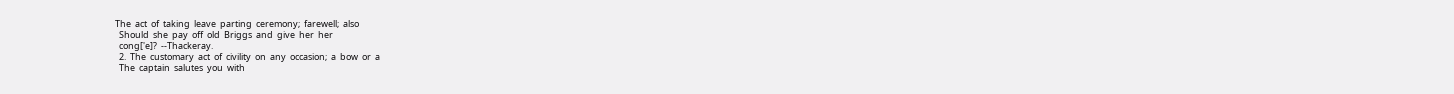The  act  of  taking  leave  parting  ceremony;  farewell;  also
  Should  she  pay  off  old  Briggs  and  give  her  her
  cong['e]?  --Thackeray.
  2.  The  customary  act  of  civility  on  any  occasion;  a  bow  or  a
  The  captain  salutes  you  with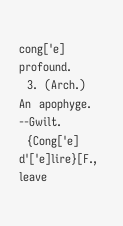cong['e]  profound.
  3.  (Arch.)  An  apophyge.  --Gwilt.
  {Cong['e]  d'['e]lire}[F.,  leave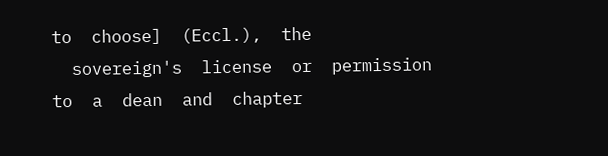to  choose]  (Eccl.),  the
  sovereign's  license  or  permission  to  a  dean  and  chapter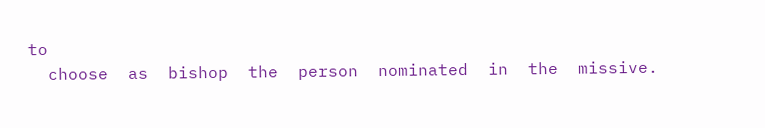to
  choose  as  bishop  the  person  nominated  in  the  missive.